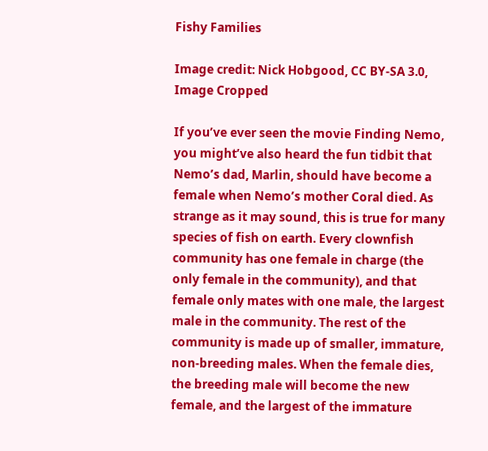Fishy Families

Image credit: Nick Hobgood, CC BY-SA 3.0, Image Cropped

If you’ve ever seen the movie Finding Nemo, you might’ve also heard the fun tidbit that Nemo’s dad, Marlin, should have become a female when Nemo’s mother Coral died. As strange as it may sound, this is true for many species of fish on earth. Every clownfish community has one female in charge (the only female in the community), and that female only mates with one male, the largest male in the community. The rest of the community is made up of smaller, immature, non-breeding males. When the female dies, the breeding male will become the new female, and the largest of the immature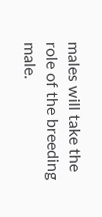males will take the role of the breeding male.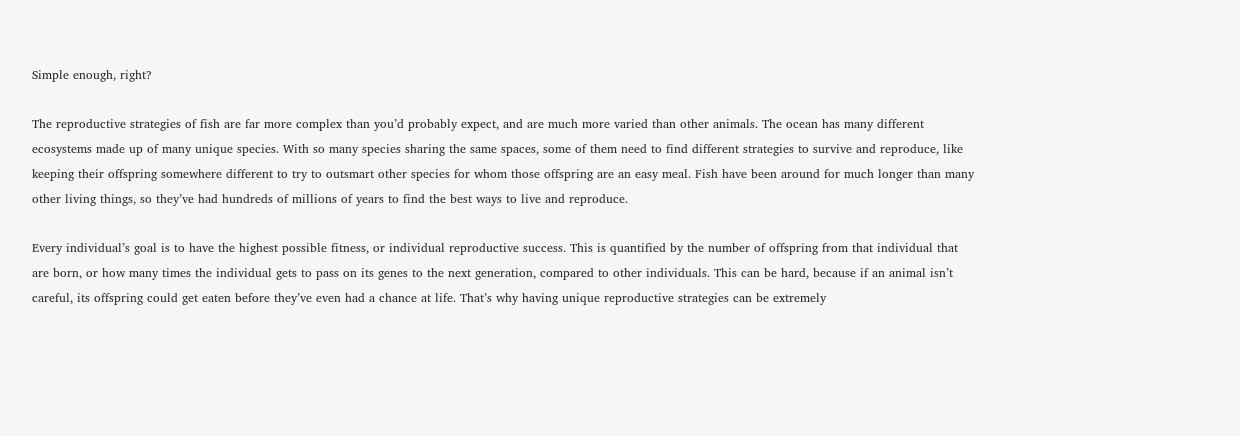Simple enough, right?

The reproductive strategies of fish are far more complex than you’d probably expect, and are much more varied than other animals. The ocean has many different ecosystems made up of many unique species. With so many species sharing the same spaces, some of them need to find different strategies to survive and reproduce, like keeping their offspring somewhere different to try to outsmart other species for whom those offspring are an easy meal. Fish have been around for much longer than many other living things, so they’ve had hundreds of millions of years to find the best ways to live and reproduce.

Every individual’s goal is to have the highest possible fitness, or individual reproductive success. This is quantified by the number of offspring from that individual that are born, or how many times the individual gets to pass on its genes to the next generation, compared to other individuals. This can be hard, because if an animal isn’t careful, its offspring could get eaten before they’ve even had a chance at life. That’s why having unique reproductive strategies can be extremely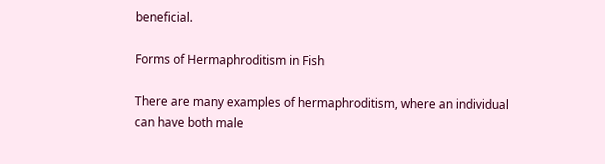beneficial.

Forms of Hermaphroditism in Fish

There are many examples of hermaphroditism, where an individual can have both male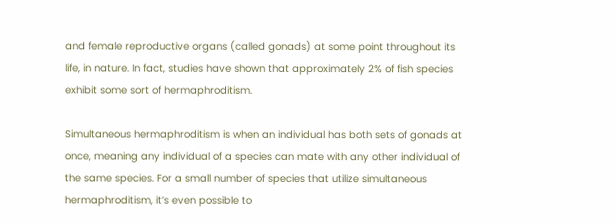and female reproductive organs (called gonads) at some point throughout its life, in nature. In fact, studies have shown that approximately 2% of fish species exhibit some sort of hermaphroditism.

Simultaneous hermaphroditism is when an individual has both sets of gonads at once, meaning any individual of a species can mate with any other individual of the same species. For a small number of species that utilize simultaneous hermaphroditism, it’s even possible to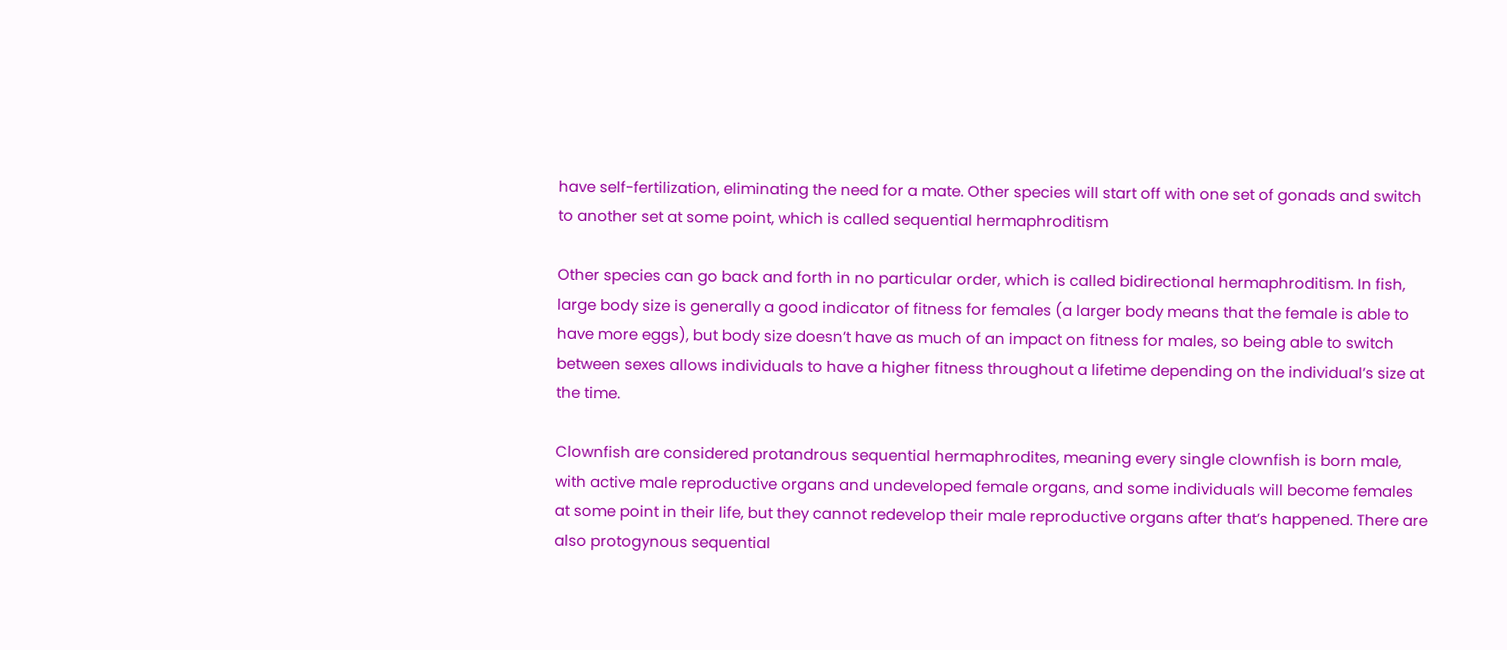have self-fertilization, eliminating the need for a mate. Other species will start off with one set of gonads and switch to another set at some point, which is called sequential hermaphroditism

Other species can go back and forth in no particular order, which is called bidirectional hermaphroditism. In fish, large body size is generally a good indicator of fitness for females (a larger body means that the female is able to have more eggs), but body size doesn’t have as much of an impact on fitness for males, so being able to switch between sexes allows individuals to have a higher fitness throughout a lifetime depending on the individual’s size at the time.

Clownfish are considered protandrous sequential hermaphrodites, meaning every single clownfish is born male, with active male reproductive organs and undeveloped female organs, and some individuals will become females at some point in their life, but they cannot redevelop their male reproductive organs after that’s happened. There are also protogynous sequential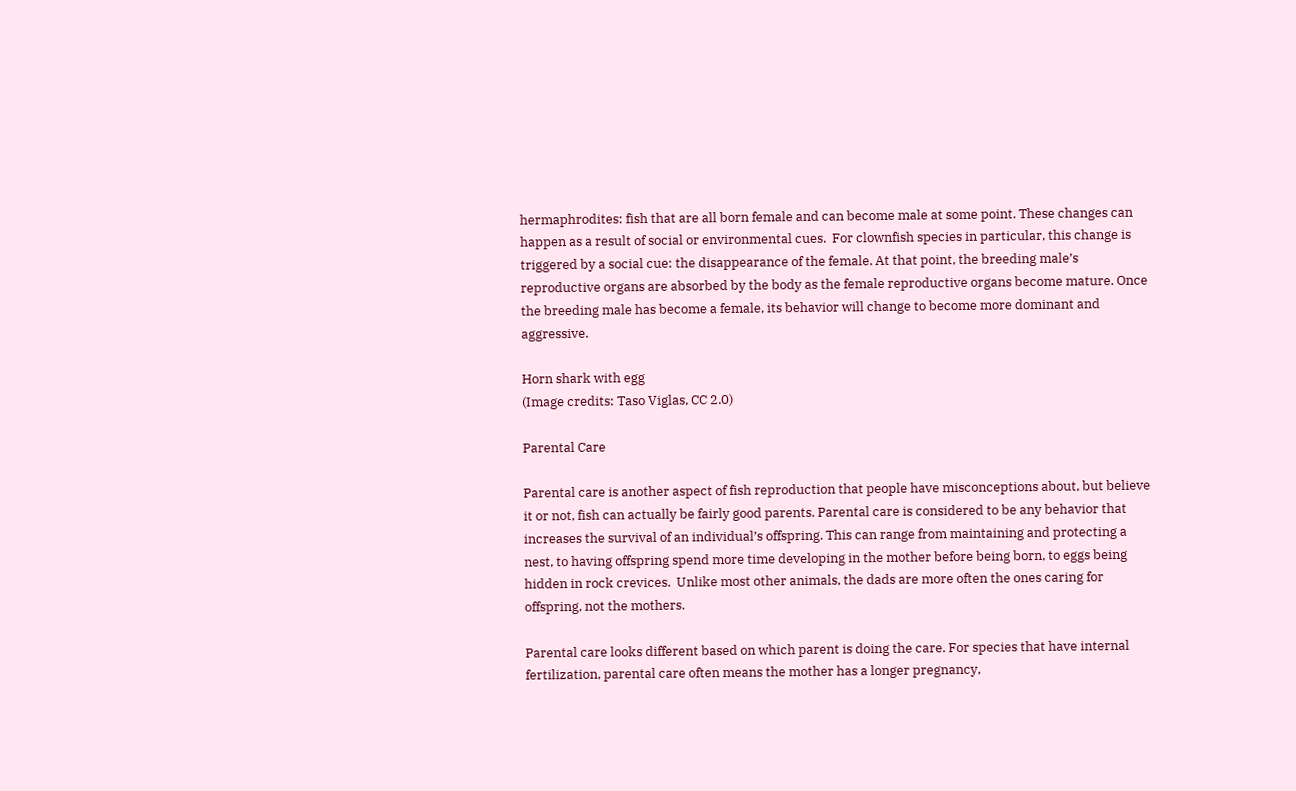hermaphrodites: fish that are all born female and can become male at some point. These changes can happen as a result of social or environmental cues.  For clownfish species in particular, this change is triggered by a social cue: the disappearance of the female. At that point, the breeding male’s reproductive organs are absorbed by the body as the female reproductive organs become mature. Once the breeding male has become a female, its behavior will change to become more dominant and aggressive.

Horn shark with egg
(Image credits: Taso Viglas, CC 2.0)

Parental Care

Parental care is another aspect of fish reproduction that people have misconceptions about, but believe it or not, fish can actually be fairly good parents. Parental care is considered to be any behavior that increases the survival of an individual’s offspring. This can range from maintaining and protecting a nest, to having offspring spend more time developing in the mother before being born, to eggs being hidden in rock crevices.  Unlike most other animals, the dads are more often the ones caring for offspring, not the mothers.

Parental care looks different based on which parent is doing the care. For species that have internal fertilization, parental care often means the mother has a longer pregnancy,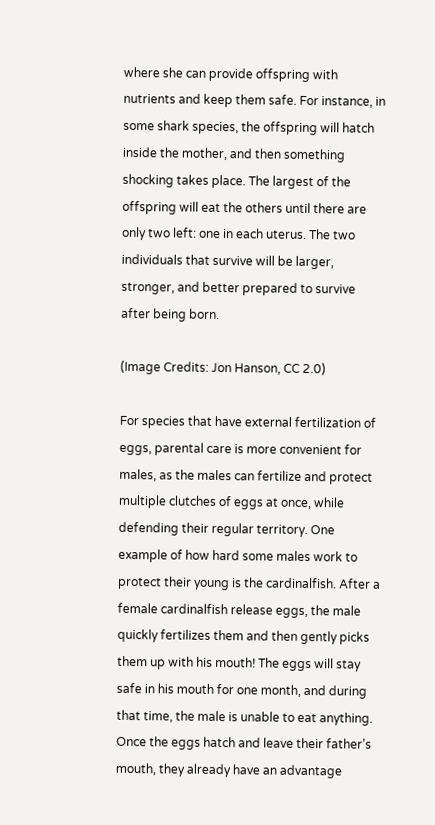where she can provide offspring with nutrients and keep them safe. For instance, in some shark species, the offspring will hatch inside the mother, and then something shocking takes place. The largest of the offspring will eat the others until there are only two left: one in each uterus. The two individuals that survive will be larger, stronger, and better prepared to survive after being born.

(Image Credits: Jon Hanson, CC 2.0)

For species that have external fertilization of eggs, parental care is more convenient for males, as the males can fertilize and protect multiple clutches of eggs at once, while defending their regular territory. One example of how hard some males work to protect their young is the cardinalfish. After a female cardinalfish release eggs, the male quickly fertilizes them and then gently picks them up with his mouth! The eggs will stay safe in his mouth for one month, and during that time, the male is unable to eat anything. Once the eggs hatch and leave their father’s mouth, they already have an advantage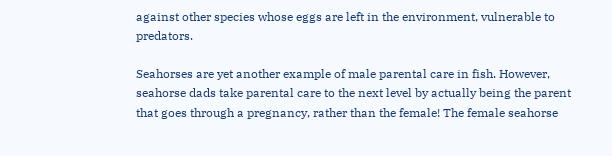against other species whose eggs are left in the environment, vulnerable to predators.

Seahorses are yet another example of male parental care in fish. However, seahorse dads take parental care to the next level by actually being the parent that goes through a pregnancy, rather than the female! The female seahorse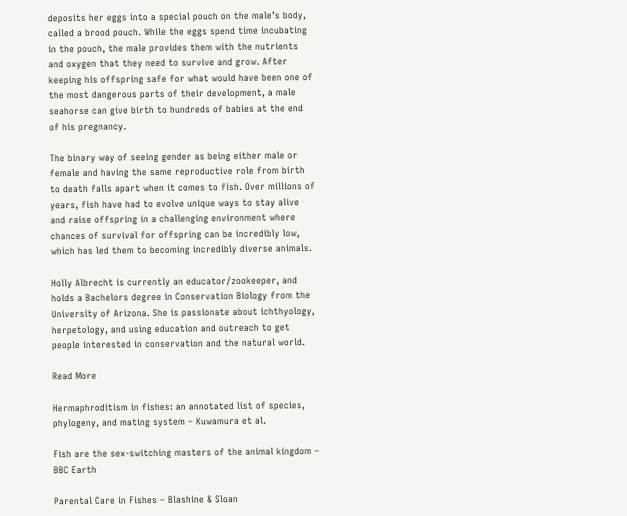deposits her eggs into a special pouch on the male’s body, called a brood pouch. While the eggs spend time incubating in the pouch, the male provides them with the nutrients and oxygen that they need to survive and grow. After keeping his offspring safe for what would have been one of the most dangerous parts of their development, a male seahorse can give birth to hundreds of babies at the end of his pregnancy.

The binary way of seeing gender as being either male or female and having the same reproductive role from birth to death falls apart when it comes to fish. Over millions of years, fish have had to evolve unique ways to stay alive and raise offspring in a challenging environment where chances of survival for offspring can be incredibly low, which has led them to becoming incredibly diverse animals.

Holly Albrecht is currently an educator/zookeeper, and holds a Bachelors degree in Conservation Biology from the University of Arizona. She is passionate about ichthyology, herpetology, and using education and outreach to get people interested in conservation and the natural world.

Read More

Hermaphroditism in fishes: an annotated list of species, phylogeny, and mating system – Kuwamura et al.

Fish are the sex-switching masters of the animal kingdom – BBC Earth

Parental Care in Fishes – Blashine & Sloan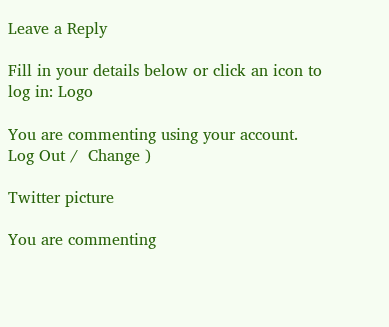Leave a Reply

Fill in your details below or click an icon to log in: Logo

You are commenting using your account. Log Out /  Change )

Twitter picture

You are commenting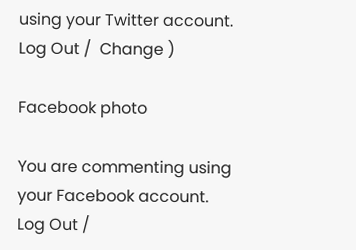using your Twitter account. Log Out /  Change )

Facebook photo

You are commenting using your Facebook account. Log Out /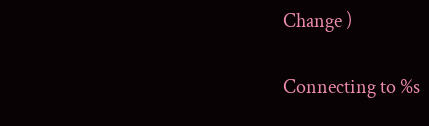Change )

Connecting to %s